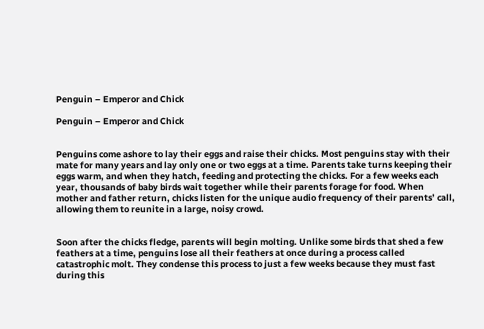Penguin – Emperor and Chick

Penguin – Emperor and Chick


Penguins come ashore to lay their eggs and raise their chicks. Most penguins stay with their mate for many years and lay only one or two eggs at a time. Parents take turns keeping their eggs warm, and when they hatch, feeding and protecting the chicks. For a few weeks each year, thousands of baby birds wait together while their parents forage for food. When mother and father return, chicks listen for the unique audio frequency of their parents’ call, allowing them to reunite in a large, noisy crowd.


Soon after the chicks fledge, parents will begin molting. Unlike some birds that shed a few feathers at a time, penguins lose all their feathers at once during a process called catastrophic molt. They condense this process to just a few weeks because they must fast during this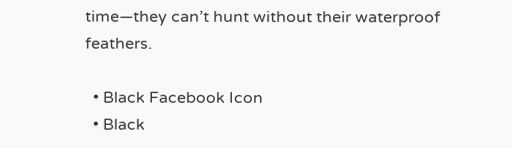time—they can’t hunt without their waterproof feathers.

  • Black Facebook Icon
  • Black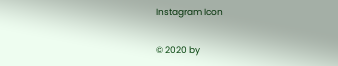Instagram Icon

© 2020 by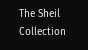The Sheil Collection